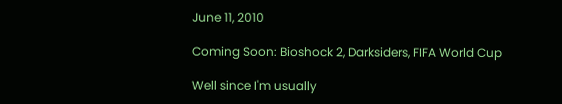June 11, 2010

Coming Soon: Bioshock 2, Darksiders, FIFA World Cup

Well since I'm usually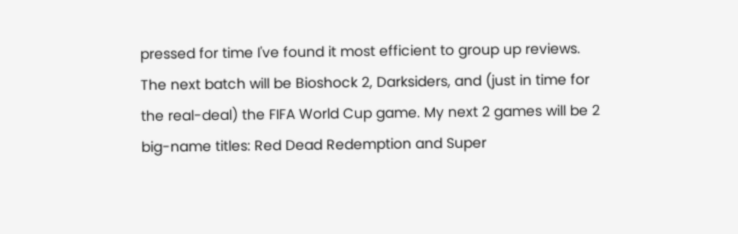pressed for time I've found it most efficient to group up reviews. The next batch will be Bioshock 2, Darksiders, and (just in time for the real-deal) the FIFA World Cup game. My next 2 games will be 2 big-name titles: Red Dead Redemption and Super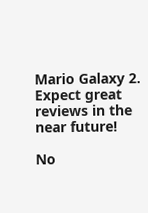Mario Galaxy 2. Expect great reviews in the near future!

No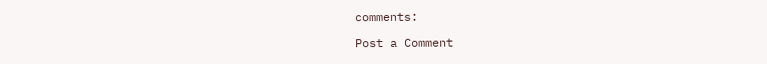comments:

Post a Comment